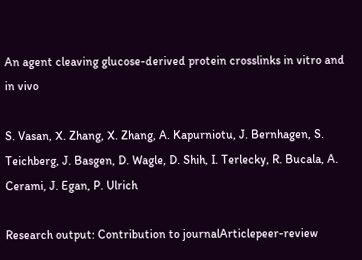An agent cleaving glucose-derived protein crosslinks in vitro and in vivo

S. Vasan, X. Zhang, X. Zhang, A. Kapurniotu, J. Bernhagen, S. Teichberg, J. Basgen, D. Wagle, D. Shih, I. Terlecky, R. Bucala, A. Cerami, J. Egan, P. Ulrich

Research output: Contribution to journalArticlepeer-review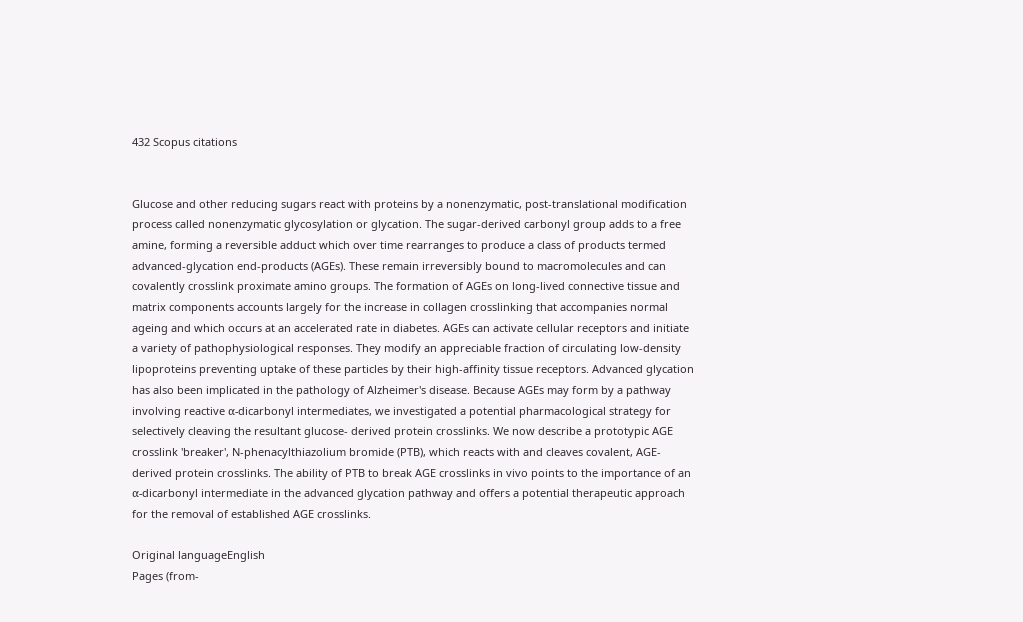432 Scopus citations


Glucose and other reducing sugars react with proteins by a nonenzymatic, post-translational modification process called nonenzymatic glycosylation or glycation. The sugar-derived carbonyl group adds to a free amine, forming a reversible adduct which over time rearranges to produce a class of products termed advanced-glycation end-products (AGEs). These remain irreversibly bound to macromolecules and can covalently crosslink proximate amino groups. The formation of AGEs on long-lived connective tissue and matrix components accounts largely for the increase in collagen crosslinking that accompanies normal ageing and which occurs at an accelerated rate in diabetes. AGEs can activate cellular receptors and initiate a variety of pathophysiological responses. They modify an appreciable fraction of circulating low-density lipoproteins preventing uptake of these particles by their high-affinity tissue receptors. Advanced glycation has also been implicated in the pathology of Alzheimer's disease. Because AGEs may form by a pathway involving reactive α-dicarbonyl intermediates, we investigated a potential pharmacological strategy for selectively cleaving the resultant glucose- derived protein crosslinks. We now describe a prototypic AGE crosslink 'breaker', N-phenacylthiazolium bromide (PTB), which reacts with and cleaves covalent, AGE-derived protein crosslinks. The ability of PTB to break AGE crosslinks in vivo points to the importance of an α-dicarbonyl intermediate in the advanced glycation pathway and offers a potential therapeutic approach for the removal of established AGE crosslinks.

Original languageEnglish
Pages (from-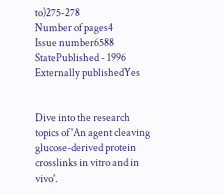to)275-278
Number of pages4
Issue number6588
StatePublished - 1996
Externally publishedYes


Dive into the research topics of 'An agent cleaving glucose-derived protein crosslinks in vitro and in vivo'.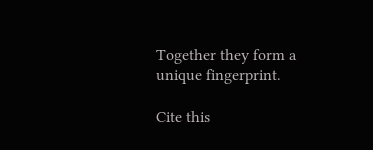Together they form a unique fingerprint.

Cite this